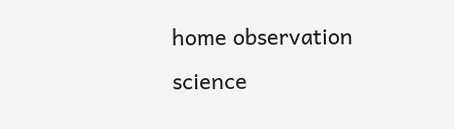home observation science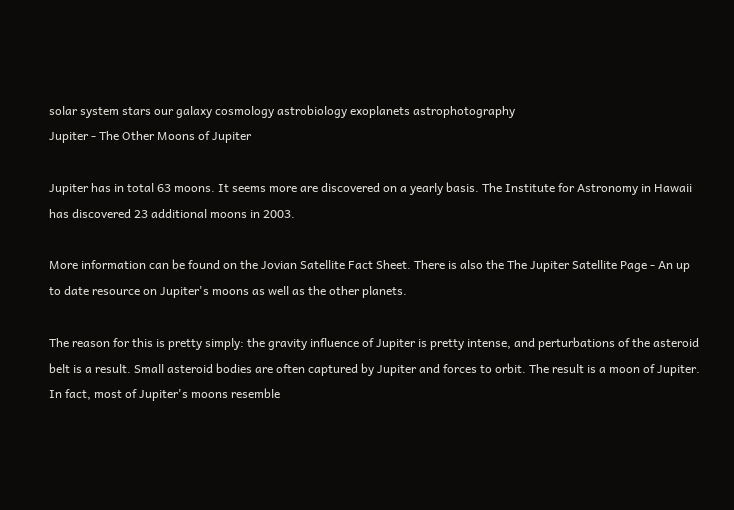solar system stars our galaxy cosmology astrobiology exoplanets astrophotography
Jupiter - The Other Moons of Jupiter

Jupiter has in total 63 moons. It seems more are discovered on a yearly basis. The Institute for Astronomy in Hawaii has discovered 23 additional moons in 2003.

More information can be found on the Jovian Satellite Fact Sheet. There is also the The Jupiter Satellite Page - An up to date resource on Jupiter's moons as well as the other planets.

The reason for this is pretty simply: the gravity influence of Jupiter is pretty intense, and perturbations of the asteroid belt is a result. Small asteroid bodies are often captured by Jupiter and forces to orbit. The result is a moon of Jupiter. In fact, most of Jupiter's moons resemble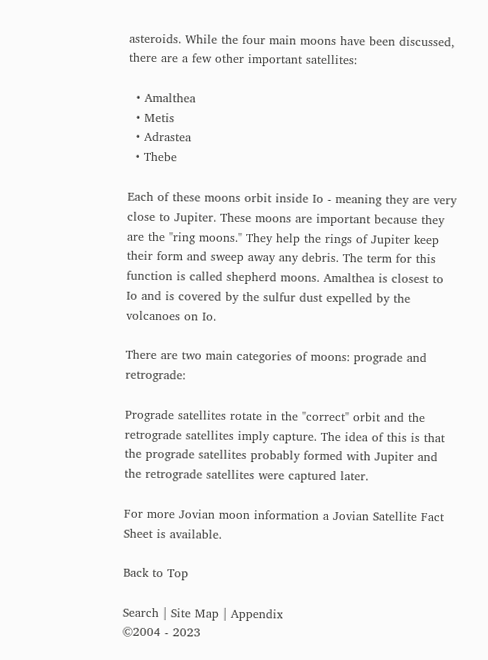asteroids. While the four main moons have been discussed, there are a few other important satellites:

  • Amalthea
  • Metis
  • Adrastea
  • Thebe

Each of these moons orbit inside Io - meaning they are very close to Jupiter. These moons are important because they are the "ring moons." They help the rings of Jupiter keep their form and sweep away any debris. The term for this function is called shepherd moons. Amalthea is closest to Io and is covered by the sulfur dust expelled by the volcanoes on Io.

There are two main categories of moons: prograde and retrograde:

Prograde satellites rotate in the "correct" orbit and the retrograde satellites imply capture. The idea of this is that the prograde satellites probably formed with Jupiter and the retrograde satellites were captured later.

For more Jovian moon information a Jovian Satellite Fact Sheet is available.

Back to Top

Search | Site Map | Appendix
©2004 - 2023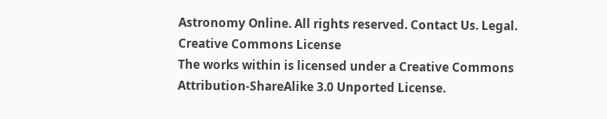Astronomy Online. All rights reserved. Contact Us. Legal. Creative Commons License
The works within is licensed under a Creative Commons Attribution-ShareAlike 3.0 Unported License.